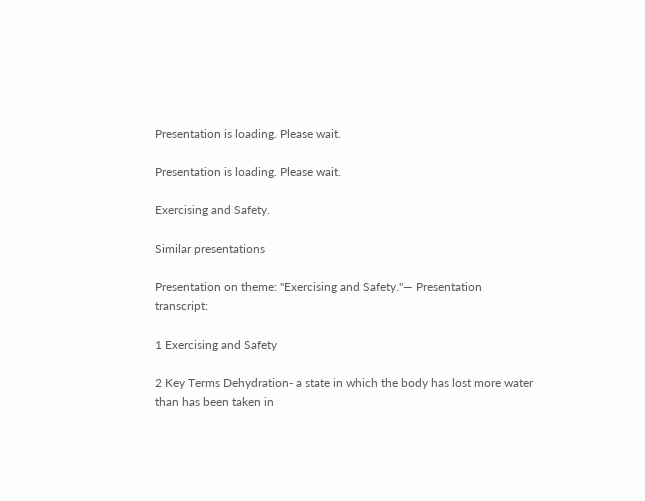Presentation is loading. Please wait.

Presentation is loading. Please wait.

Exercising and Safety.

Similar presentations

Presentation on theme: "Exercising and Safety."— Presentation transcript:

1 Exercising and Safety

2 Key Terms Dehydration- a state in which the body has lost more water than has been taken in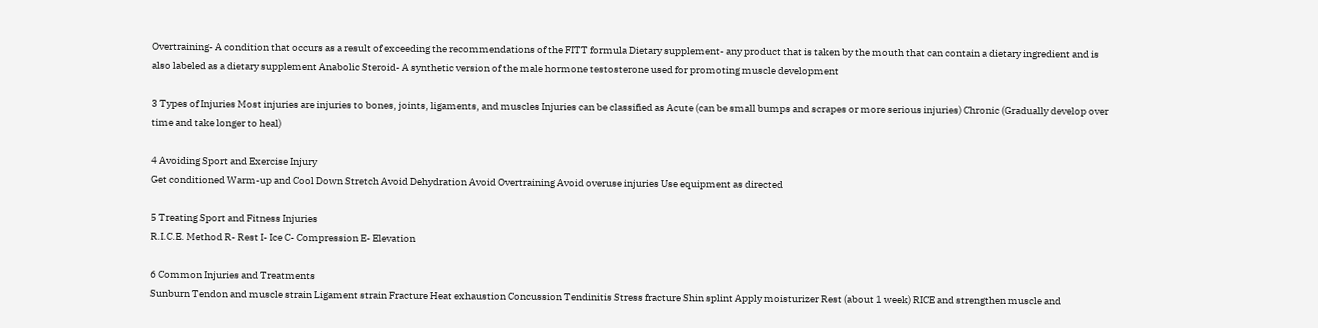Overtraining- A condition that occurs as a result of exceeding the recommendations of the FITT formula Dietary supplement- any product that is taken by the mouth that can contain a dietary ingredient and is also labeled as a dietary supplement Anabolic Steroid- A synthetic version of the male hormone testosterone used for promoting muscle development

3 Types of Injuries Most injuries are injuries to bones, joints, ligaments, and muscles Injuries can be classified as Acute (can be small bumps and scrapes or more serious injuries) Chronic (Gradually develop over time and take longer to heal)

4 Avoiding Sport and Exercise Injury
Get conditioned Warm-up and Cool Down Stretch Avoid Dehydration Avoid Overtraining Avoid overuse injuries Use equipment as directed

5 Treating Sport and Fitness Injuries
R.I.C.E. Method R- Rest I- Ice C- Compression E- Elevation

6 Common Injuries and Treatments
Sunburn Tendon and muscle strain Ligament strain Fracture Heat exhaustion Concussion Tendinitis Stress fracture Shin splint Apply moisturizer Rest (about 1 week) RICE and strengthen muscle and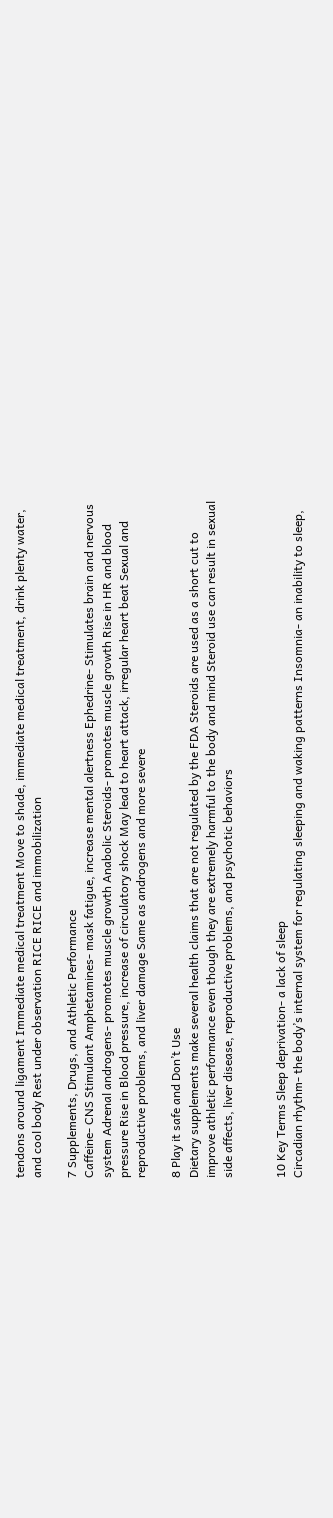tendons around ligament Immediate medical treatment Move to shade, immediate medical treatment, drink plenty water, and cool body Rest under observation RICE RICE and immobilization

7 Supplements, Drugs, and Athletic Performance
Caffeine- CNS Stimulant Amphetamines- mask fatigue, increase mental alertness Ephedrine- Stimulates brain and nervous system Adrenal androgens- promotes muscle growth Anabolic Steroids- promotes muscle growth Rise in HR and blood pressure Rise in Blood pressure, increase of circulatory shock May lead to heart attack, irregular heart beat Sexual and reproductive problems, and liver damage Same as androgens and more severe

8 Play it safe and Don’t Use
Dietary supplements make several health claims that are not regulated by the FDA Steroids are used as a short cut to improve athletic performance even though they are extremely harmful to the body and mind Steroid use can result in sexual side affects, liver disease, reproductive problems, and psychotic behaviors


10 Key Terms Sleep deprivation- a lack of sleep
Circadian rhythm- the body’s internal system for regulating sleeping and waking patterns Insomnia- an inability to sleep,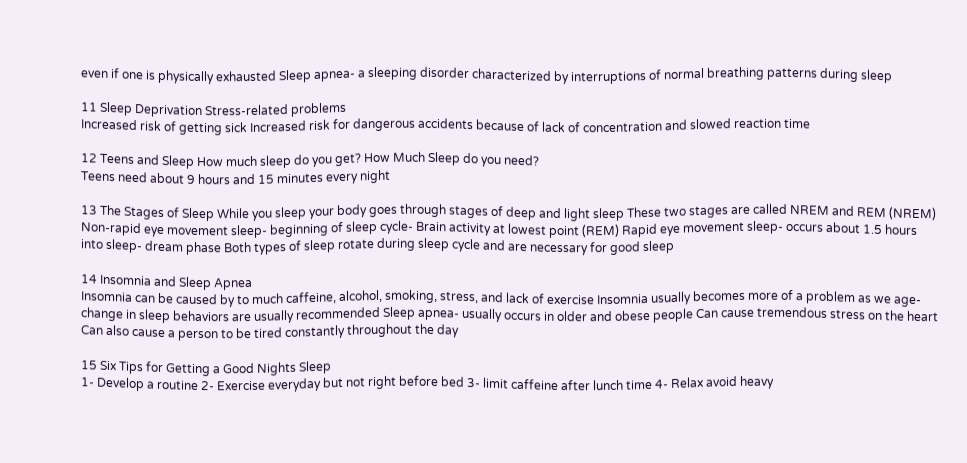even if one is physically exhausted Sleep apnea- a sleeping disorder characterized by interruptions of normal breathing patterns during sleep

11 Sleep Deprivation Stress-related problems
Increased risk of getting sick Increased risk for dangerous accidents because of lack of concentration and slowed reaction time

12 Teens and Sleep How much sleep do you get? How Much Sleep do you need?
Teens need about 9 hours and 15 minutes every night

13 The Stages of Sleep While you sleep your body goes through stages of deep and light sleep These two stages are called NREM and REM (NREM) Non-rapid eye movement sleep- beginning of sleep cycle- Brain activity at lowest point (REM) Rapid eye movement sleep- occurs about 1.5 hours into sleep- dream phase Both types of sleep rotate during sleep cycle and are necessary for good sleep

14 Insomnia and Sleep Apnea
Insomnia can be caused by to much caffeine, alcohol, smoking, stress, and lack of exercise Insomnia usually becomes more of a problem as we age- change in sleep behaviors are usually recommended Sleep apnea- usually occurs in older and obese people Can cause tremendous stress on the heart Can also cause a person to be tired constantly throughout the day

15 Six Tips for Getting a Good Nights Sleep
1- Develop a routine 2- Exercise everyday but not right before bed 3- limit caffeine after lunch time 4- Relax avoid heavy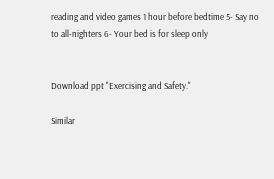reading and video games 1 hour before bedtime 5- Say no to all-nighters 6- Your bed is for sleep only


Download ppt "Exercising and Safety."

Similar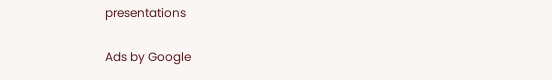presentations

Ads by Google